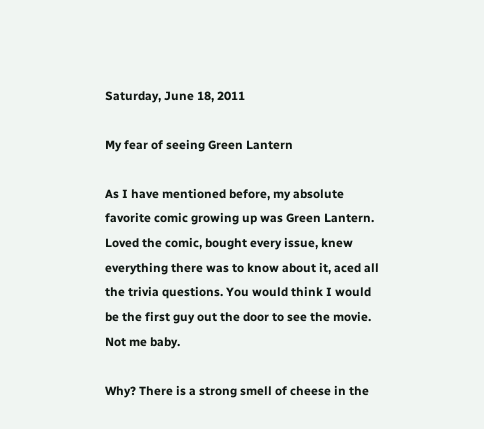Saturday, June 18, 2011

My fear of seeing Green Lantern

As I have mentioned before, my absolute favorite comic growing up was Green Lantern. Loved the comic, bought every issue, knew everything there was to know about it, aced all the trivia questions. You would think I would be the first guy out the door to see the movie. Not me baby.

Why? There is a strong smell of cheese in the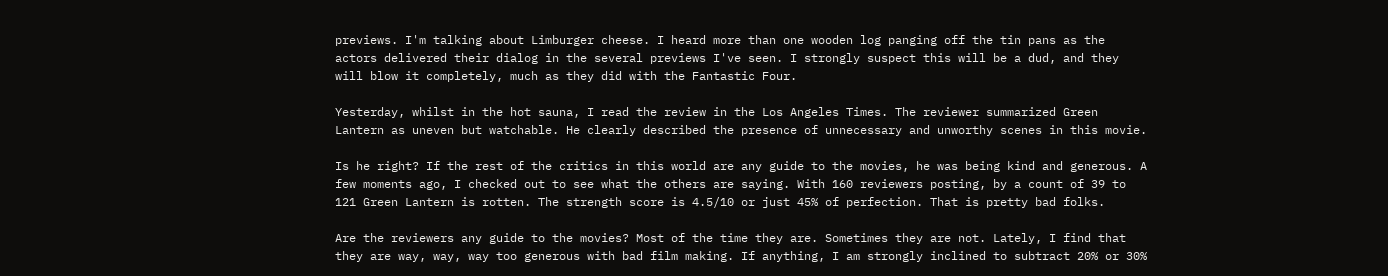previews. I'm talking about Limburger cheese. I heard more than one wooden log panging off the tin pans as the actors delivered their dialog in the several previews I've seen. I strongly suspect this will be a dud, and they will blow it completely, much as they did with the Fantastic Four.

Yesterday, whilst in the hot sauna, I read the review in the Los Angeles Times. The reviewer summarized Green Lantern as uneven but watchable. He clearly described the presence of unnecessary and unworthy scenes in this movie.

Is he right? If the rest of the critics in this world are any guide to the movies, he was being kind and generous. A few moments ago, I checked out to see what the others are saying. With 160 reviewers posting, by a count of 39 to 121 Green Lantern is rotten. The strength score is 4.5/10 or just 45% of perfection. That is pretty bad folks.

Are the reviewers any guide to the movies? Most of the time they are. Sometimes they are not. Lately, I find that they are way, way, way too generous with bad film making. If anything, I am strongly inclined to subtract 20% or 30%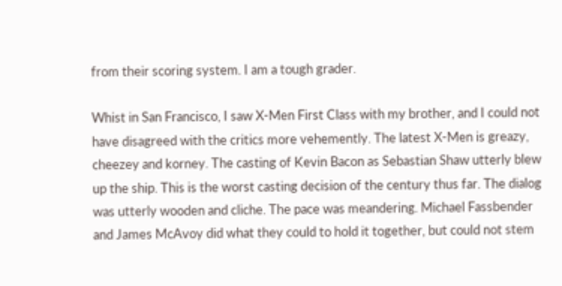from their scoring system. I am a tough grader.

Whist in San Francisco, I saw X-Men First Class with my brother, and I could not have disagreed with the critics more vehemently. The latest X-Men is greazy, cheezey and korney. The casting of Kevin Bacon as Sebastian Shaw utterly blew up the ship. This is the worst casting decision of the century thus far. The dialog was utterly wooden and cliche. The pace was meandering. Michael Fassbender and James McAvoy did what they could to hold it together, but could not stem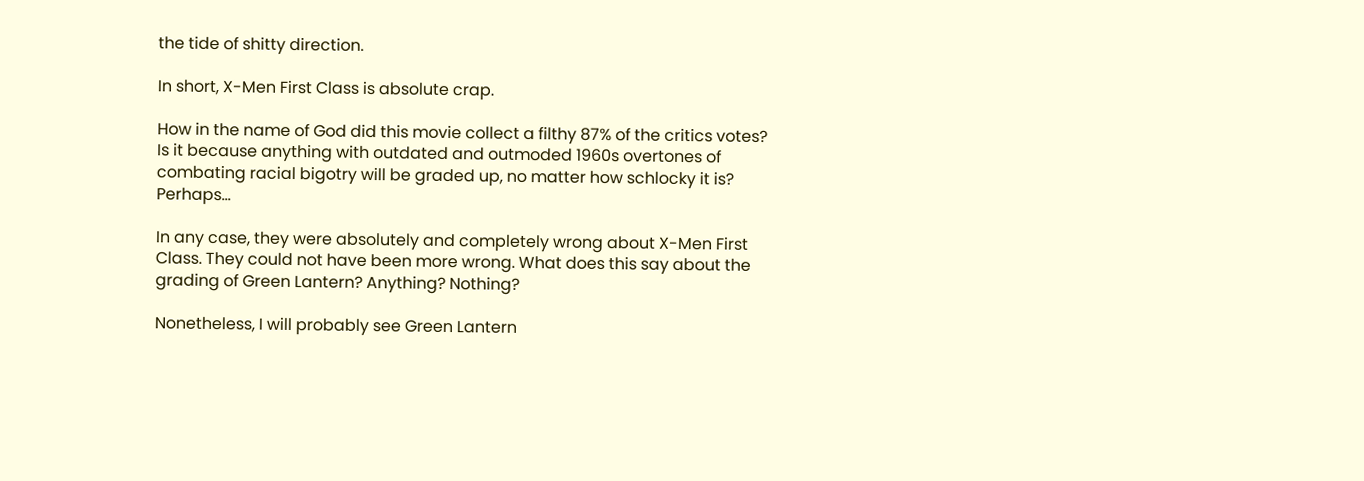the tide of shitty direction.

In short, X-Men First Class is absolute crap.

How in the name of God did this movie collect a filthy 87% of the critics votes? Is it because anything with outdated and outmoded 1960s overtones of combating racial bigotry will be graded up, no matter how schlocky it is? Perhaps...

In any case, they were absolutely and completely wrong about X-Men First Class. They could not have been more wrong. What does this say about the grading of Green Lantern? Anything? Nothing?

Nonetheless, I will probably see Green Lantern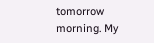tomorrow morning. My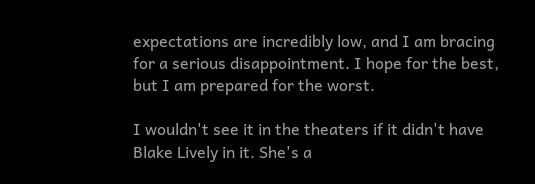expectations are incredibly low, and I am bracing for a serious disappointment. I hope for the best, but I am prepared for the worst.

I wouldn't see it in the theaters if it didn't have Blake Lively in it. She's a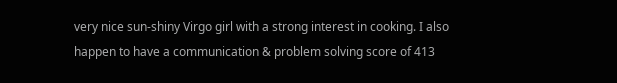very nice sun-shiny Virgo girl with a strong interest in cooking. I also happen to have a communication & problem solving score of 413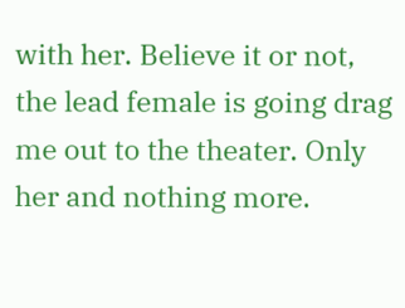with her. Believe it or not, the lead female is going drag me out to the theater. Only her and nothing more.